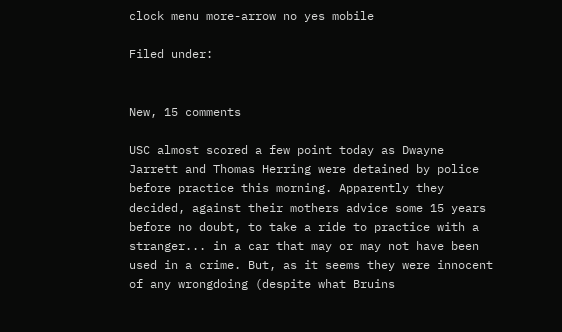clock menu more-arrow no yes mobile

Filed under:


New, 15 comments

USC almost scored a few point today as Dwayne Jarrett and Thomas Herring were detained by police before practice this morning. Apparently they decided, against their mothers advice some 15 years before no doubt, to take a ride to practice with a stranger... in a car that may or may not have been used in a crime. But, as it seems they were innocent of any wrongdoing (despite what Bruins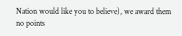Nation would like you to believe), we award them no points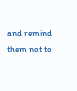and remind them not to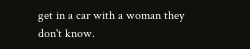get in a car with a woman they don't know.